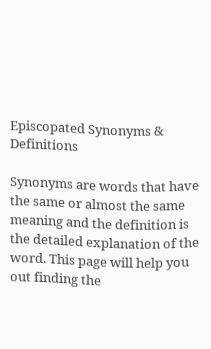Episcopated Synonyms & Definitions

Synonyms are words that have the same or almost the same meaning and the definition is the detailed explanation of the word. This page will help you out finding the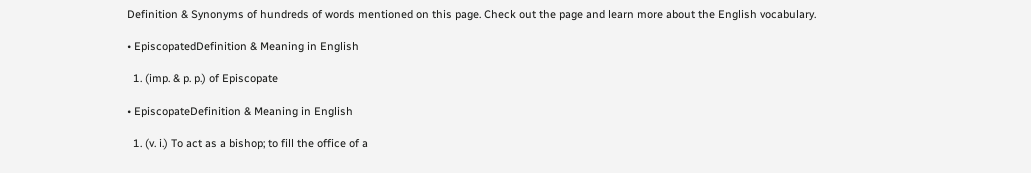Definition & Synonyms of hundreds of words mentioned on this page. Check out the page and learn more about the English vocabulary.

• EpiscopatedDefinition & Meaning in English

  1. (imp. & p. p.) of Episcopate

• EpiscopateDefinition & Meaning in English

  1. (v. i.) To act as a bishop; to fill the office of a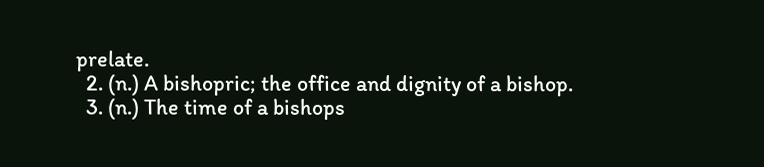prelate.
  2. (n.) A bishopric; the office and dignity of a bishop.
  3. (n.) The time of a bishops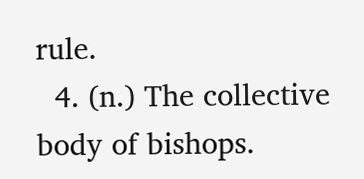rule.
  4. (n.) The collective body of bishops.